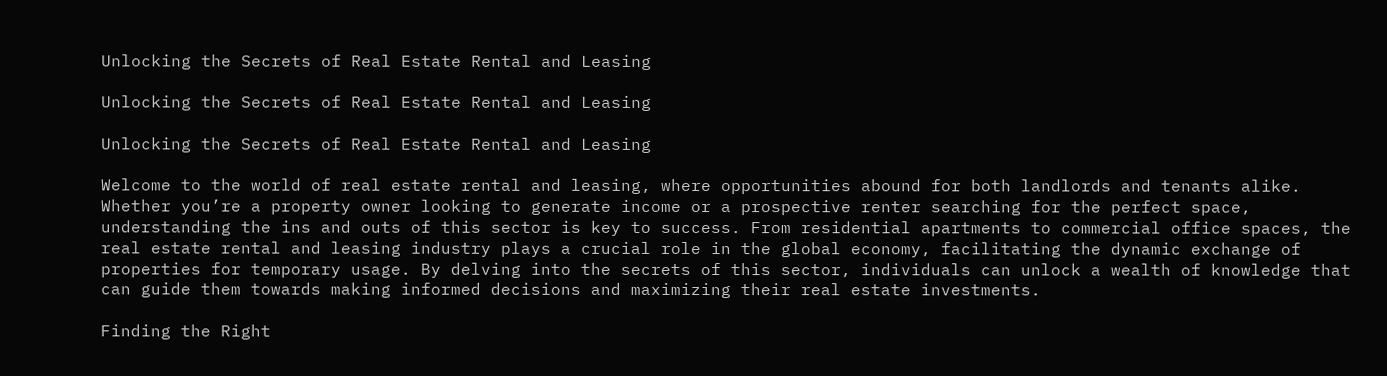Unlocking the Secrets of Real Estate Rental and Leasing

Unlocking the Secrets of Real Estate Rental and Leasing

Unlocking the Secrets of Real Estate Rental and Leasing

Welcome to the world of real estate rental and leasing, where opportunities abound for both landlords and tenants alike. Whether you’re a property owner looking to generate income or a prospective renter searching for the perfect space, understanding the ins and outs of this sector is key to success. From residential apartments to commercial office spaces, the real estate rental and leasing industry plays a crucial role in the global economy, facilitating the dynamic exchange of properties for temporary usage. By delving into the secrets of this sector, individuals can unlock a wealth of knowledge that can guide them towards making informed decisions and maximizing their real estate investments.

Finding the Right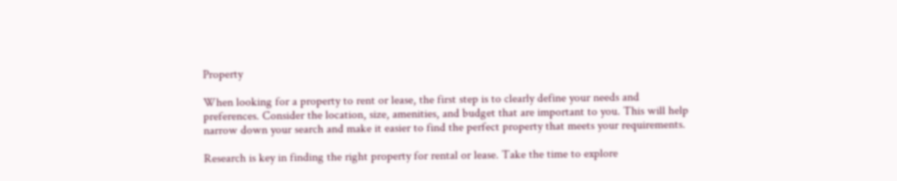Property

When looking for a property to rent or lease, the first step is to clearly define your needs and preferences. Consider the location, size, amenities, and budget that are important to you. This will help narrow down your search and make it easier to find the perfect property that meets your requirements.

Research is key in finding the right property for rental or lease. Take the time to explore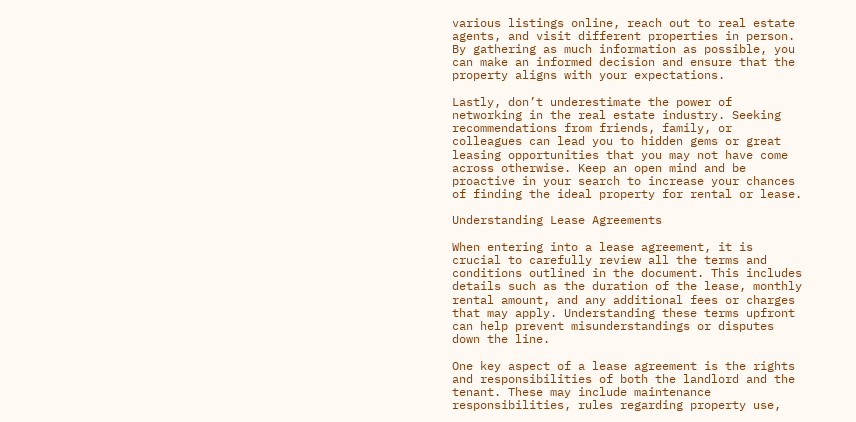various listings online, reach out to real estate agents, and visit different properties in person. By gathering as much information as possible, you can make an informed decision and ensure that the property aligns with your expectations.

Lastly, don’t underestimate the power of networking in the real estate industry. Seeking recommendations from friends, family, or colleagues can lead you to hidden gems or great leasing opportunities that you may not have come across otherwise. Keep an open mind and be proactive in your search to increase your chances of finding the ideal property for rental or lease.

Understanding Lease Agreements

When entering into a lease agreement, it is crucial to carefully review all the terms and conditions outlined in the document. This includes details such as the duration of the lease, monthly rental amount, and any additional fees or charges that may apply. Understanding these terms upfront can help prevent misunderstandings or disputes down the line.

One key aspect of a lease agreement is the rights and responsibilities of both the landlord and the tenant. These may include maintenance responsibilities, rules regarding property use,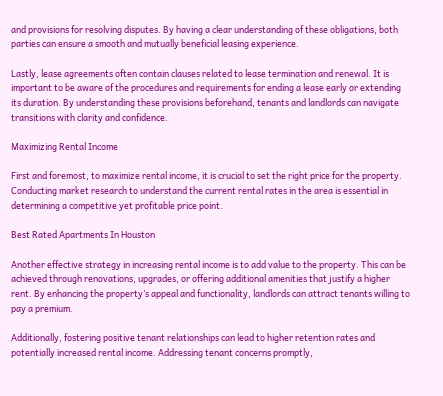and provisions for resolving disputes. By having a clear understanding of these obligations, both parties can ensure a smooth and mutually beneficial leasing experience.

Lastly, lease agreements often contain clauses related to lease termination and renewal. It is important to be aware of the procedures and requirements for ending a lease early or extending its duration. By understanding these provisions beforehand, tenants and landlords can navigate transitions with clarity and confidence.

Maximizing Rental Income

First and foremost, to maximize rental income, it is crucial to set the right price for the property. Conducting market research to understand the current rental rates in the area is essential in determining a competitive yet profitable price point.

Best Rated Apartments In Houston

Another effective strategy in increasing rental income is to add value to the property. This can be achieved through renovations, upgrades, or offering additional amenities that justify a higher rent. By enhancing the property’s appeal and functionality, landlords can attract tenants willing to pay a premium.

Additionally, fostering positive tenant relationships can lead to higher retention rates and potentially increased rental income. Addressing tenant concerns promptly,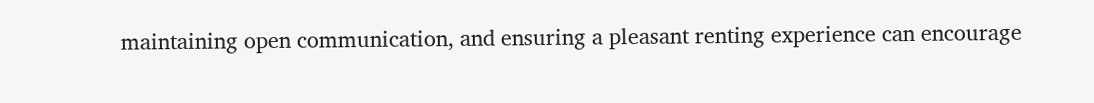maintaining open communication, and ensuring a pleasant renting experience can encourage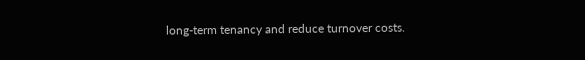long-term tenancy and reduce turnover costs.